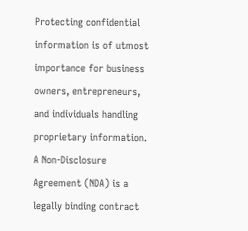Protecting confidential information is of utmost importance for business owners, entrepreneurs, and individuals handling proprietary information. A Non-Disclosure Agreement (NDA) is a legally binding contract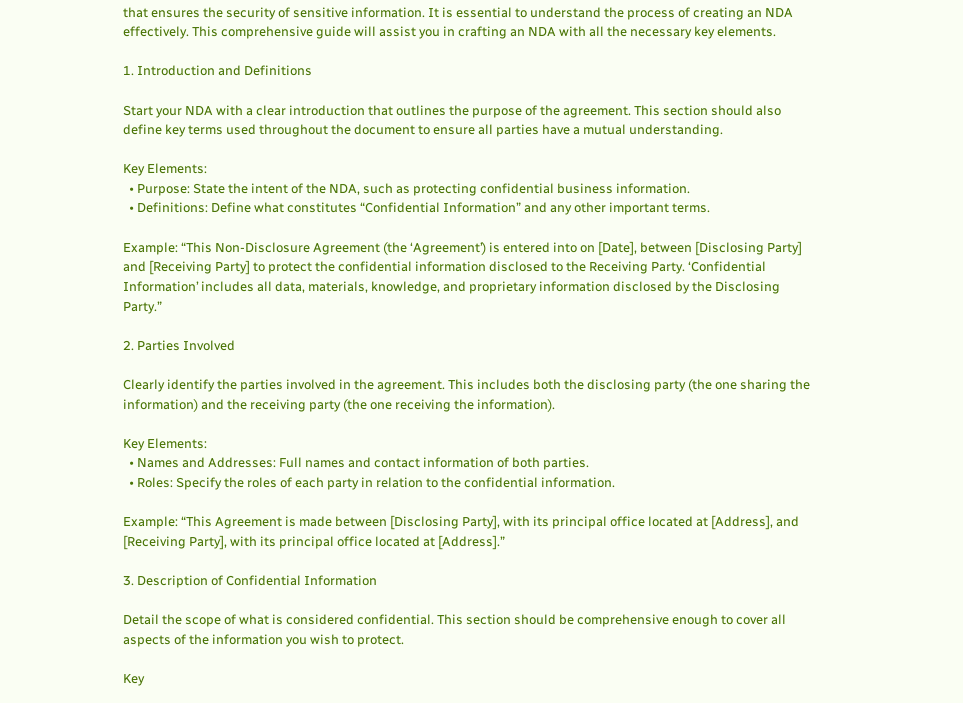that ensures the security of sensitive information. It is essential to understand the process of creating an NDA effectively. This comprehensive guide will assist you in crafting an NDA with all the necessary key elements.

1. Introduction and Definitions

Start your NDA with a clear introduction that outlines the purpose of the agreement. This section should also define key terms used throughout the document to ensure all parties have a mutual understanding.

Key Elements:
  • Purpose: State the intent of the NDA, such as protecting confidential business information.
  • Definitions: Define what constitutes “Confidential Information” and any other important terms.

Example: “This Non-Disclosure Agreement (the ‘Agreement’) is entered into on [Date], between [Disclosing Party] and [Receiving Party] to protect the confidential information disclosed to the Receiving Party. ‘Confidential Information’ includes all data, materials, knowledge, and proprietary information disclosed by the Disclosing Party.”

2. Parties Involved

Clearly identify the parties involved in the agreement. This includes both the disclosing party (the one sharing the information) and the receiving party (the one receiving the information).

Key Elements:
  • Names and Addresses: Full names and contact information of both parties.
  • Roles: Specify the roles of each party in relation to the confidential information.

Example: “This Agreement is made between [Disclosing Party], with its principal office located at [Address], and [Receiving Party], with its principal office located at [Address].”

3. Description of Confidential Information

Detail the scope of what is considered confidential. This section should be comprehensive enough to cover all aspects of the information you wish to protect.

Key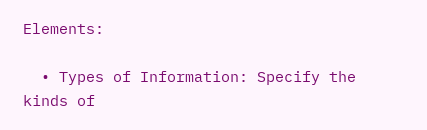Elements:

  • Types of Information: Specify the kinds of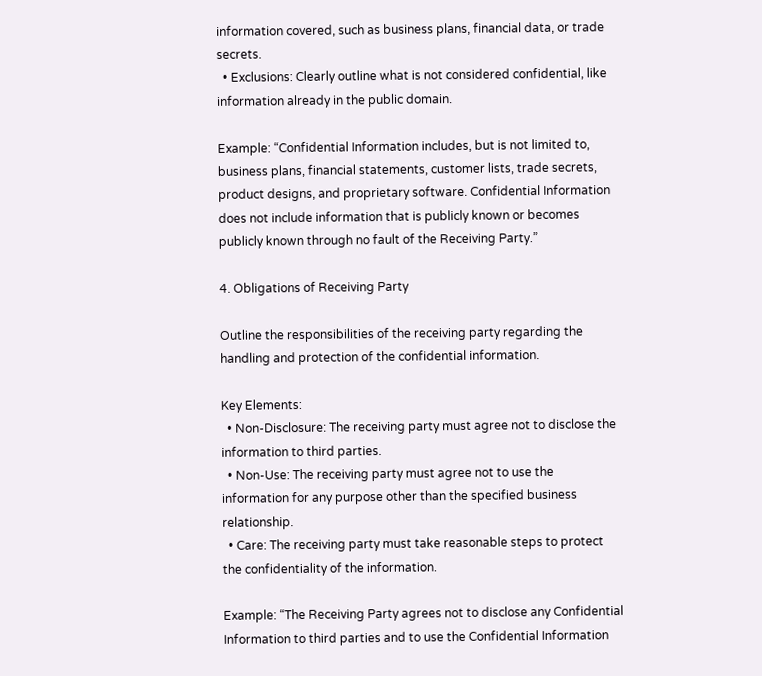information covered, such as business plans, financial data, or trade secrets.
  • Exclusions: Clearly outline what is not considered confidential, like information already in the public domain.

Example: “Confidential Information includes, but is not limited to, business plans, financial statements, customer lists, trade secrets, product designs, and proprietary software. Confidential Information does not include information that is publicly known or becomes publicly known through no fault of the Receiving Party.”

4. Obligations of Receiving Party

Outline the responsibilities of the receiving party regarding the handling and protection of the confidential information.

Key Elements:
  • Non-Disclosure: The receiving party must agree not to disclose the information to third parties.
  • Non-Use: The receiving party must agree not to use the information for any purpose other than the specified business relationship.
  • Care: The receiving party must take reasonable steps to protect the confidentiality of the information.

Example: “The Receiving Party agrees not to disclose any Confidential Information to third parties and to use the Confidential Information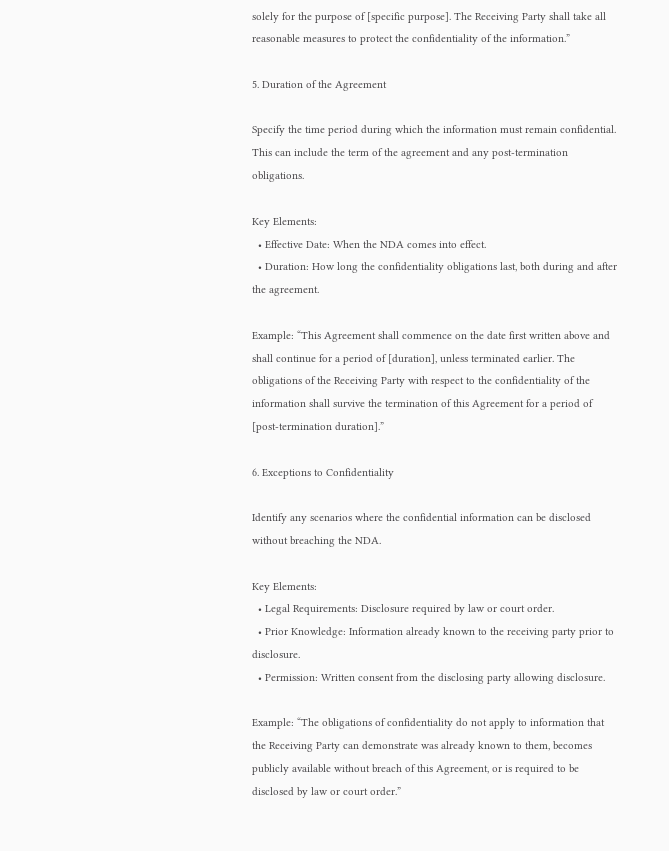solely for the purpose of [specific purpose]. The Receiving Party shall take all reasonable measures to protect the confidentiality of the information.”

5. Duration of the Agreement

Specify the time period during which the information must remain confidential. This can include the term of the agreement and any post-termination obligations.

Key Elements:
  • Effective Date: When the NDA comes into effect.
  • Duration: How long the confidentiality obligations last, both during and after the agreement.

Example: “This Agreement shall commence on the date first written above and shall continue for a period of [duration], unless terminated earlier. The obligations of the Receiving Party with respect to the confidentiality of the information shall survive the termination of this Agreement for a period of [post-termination duration].”

6. Exceptions to Confidentiality

Identify any scenarios where the confidential information can be disclosed without breaching the NDA.

Key Elements:
  • Legal Requirements: Disclosure required by law or court order.
  • Prior Knowledge: Information already known to the receiving party prior to disclosure.
  • Permission: Written consent from the disclosing party allowing disclosure.

Example: “The obligations of confidentiality do not apply to information that the Receiving Party can demonstrate was already known to them, becomes publicly available without breach of this Agreement, or is required to be disclosed by law or court order.”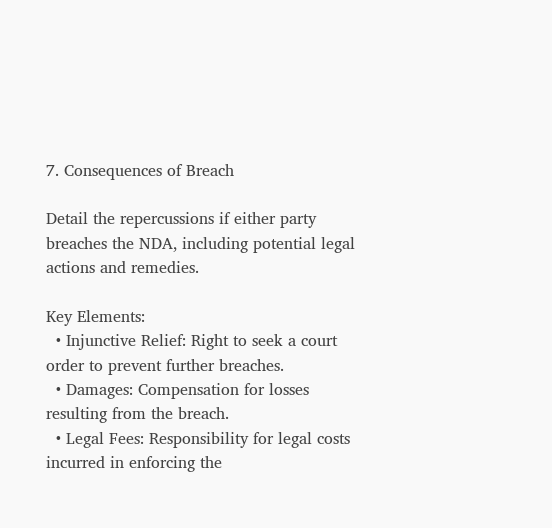7. Consequences of Breach

Detail the repercussions if either party breaches the NDA, including potential legal actions and remedies.

Key Elements:
  • Injunctive Relief: Right to seek a court order to prevent further breaches.
  • Damages: Compensation for losses resulting from the breach.
  • Legal Fees: Responsibility for legal costs incurred in enforcing the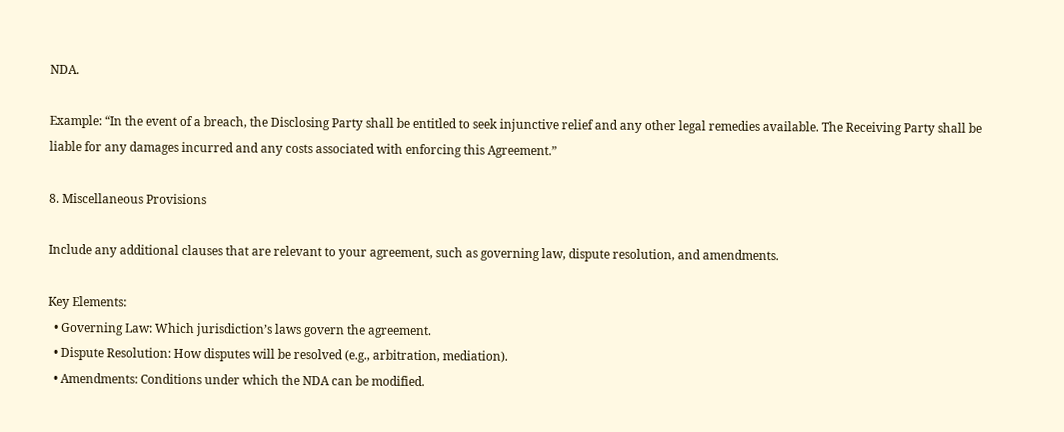NDA.

Example: “In the event of a breach, the Disclosing Party shall be entitled to seek injunctive relief and any other legal remedies available. The Receiving Party shall be liable for any damages incurred and any costs associated with enforcing this Agreement.”

8. Miscellaneous Provisions

Include any additional clauses that are relevant to your agreement, such as governing law, dispute resolution, and amendments.

Key Elements:
  • Governing Law: Which jurisdiction’s laws govern the agreement.
  • Dispute Resolution: How disputes will be resolved (e.g., arbitration, mediation).
  • Amendments: Conditions under which the NDA can be modified.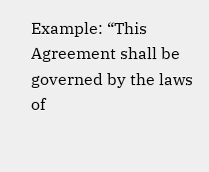Example: “This Agreement shall be governed by the laws of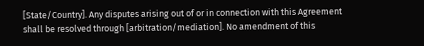[State/Country]. Any disputes arising out of or in connection with this Agreement shall be resolved through [arbitration/mediation]. No amendment of this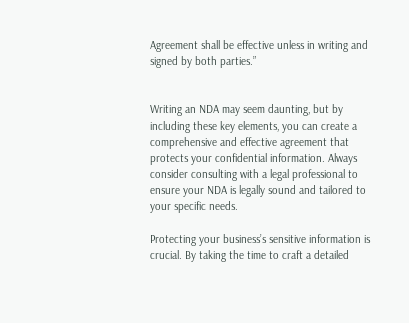Agreement shall be effective unless in writing and signed by both parties.”


Writing an NDA may seem daunting, but by including these key elements, you can create a comprehensive and effective agreement that protects your confidential information. Always consider consulting with a legal professional to ensure your NDA is legally sound and tailored to your specific needs.

Protecting your business’s sensitive information is crucial. By taking the time to craft a detailed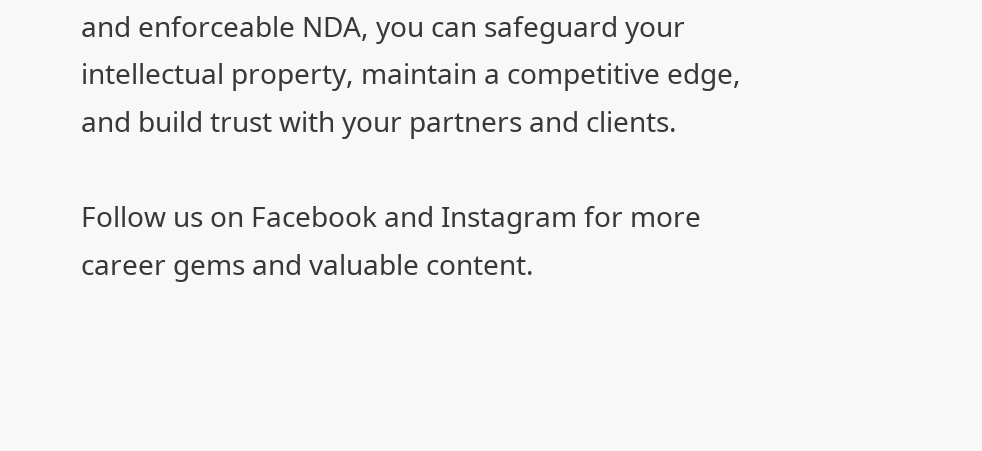and enforceable NDA, you can safeguard your intellectual property, maintain a competitive edge, and build trust with your partners and clients.

Follow us on Facebook and Instagram for more career gems and valuable content.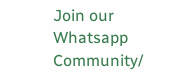Join our Whatsapp Community/